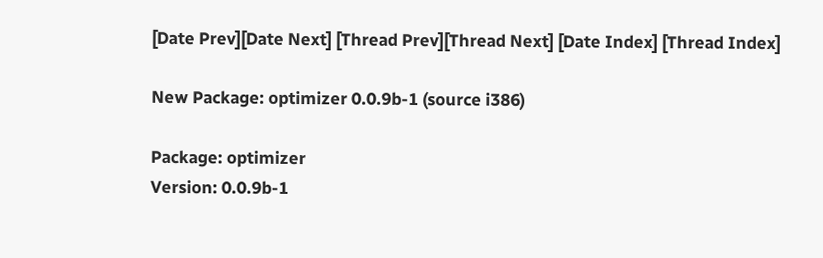[Date Prev][Date Next] [Thread Prev][Thread Next] [Date Index] [Thread Index]

New Package: optimizer 0.0.9b-1 (source i386)

Package: optimizer
Version: 0.0.9b-1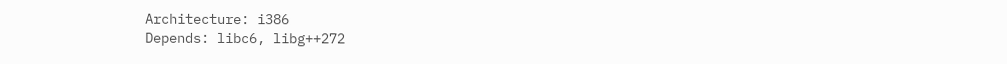Architecture: i386
Depends: libc6, libg++272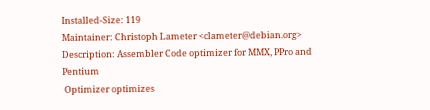Installed-Size: 119
Maintainer: Christoph Lameter <clameter@debian.org>
Description: Assembler Code optimizer for MMX, PPro and Pentium
 Optimizer optimizes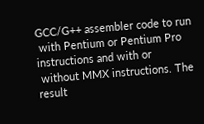GCC/G++ assembler code to run
 with Pentium or Pentium Pro instructions and with or
 without MMX instructions. The result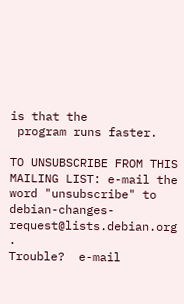is that the
 program runs faster.

TO UNSUBSCRIBE FROM THIS MAILING LIST: e-mail the word "unsubscribe" to
debian-changes-request@lists.debian.org .
Trouble?  e-mail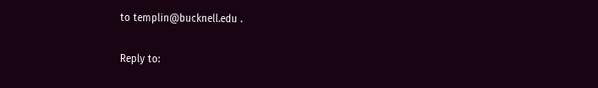to templin@bucknell.edu .

Reply to: